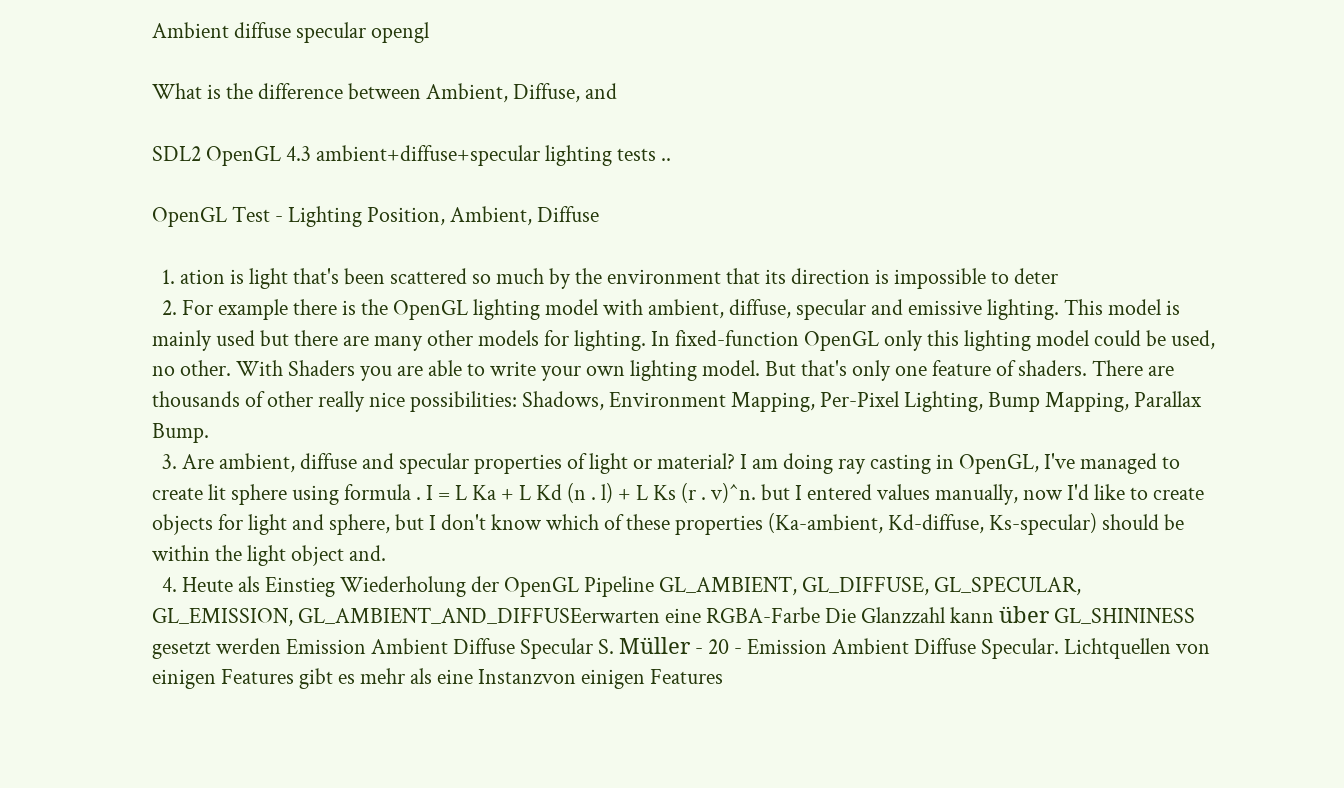Ambient diffuse specular opengl

What is the difference between Ambient, Diffuse, and

SDL2 OpenGL 4.3 ambient+diffuse+specular lighting tests ..

OpenGL Test - Lighting Position, Ambient, Diffuse

  1. ation is light that's been scattered so much by the environment that its direction is impossible to deter
  2. For example there is the OpenGL lighting model with ambient, diffuse, specular and emissive lighting. This model is mainly used but there are many other models for lighting. In fixed-function OpenGL only this lighting model could be used, no other. With Shaders you are able to write your own lighting model. But that's only one feature of shaders. There are thousands of other really nice possibilities: Shadows, Environment Mapping, Per-Pixel Lighting, Bump Mapping, Parallax Bump.
  3. Are ambient, diffuse and specular properties of light or material? I am doing ray casting in OpenGL, I've managed to create lit sphere using formula . I = L Ka + L Kd (n . l) + L Ks (r . v)^n. but I entered values manually, now I'd like to create objects for light and sphere, but I don't know which of these properties (Ka-ambient, Kd-diffuse, Ks-specular) should be within the light object and.
  4. Heute als Einstieg Wiederholung der OpenGL Pipeline GL_AMBIENT, GL_DIFFUSE, GL_SPECULAR, GL_EMISSION, GL_AMBIENT_AND_DIFFUSEerwarten eine RGBA-Farbe Die Glanzzahl kann über GL_SHININESS gesetzt werden Emission Ambient Diffuse Specular S. Müller - 20 - Emission Ambient Diffuse Specular. Lichtquellen von einigen Features gibt es mehr als eine Instanzvon einigen Features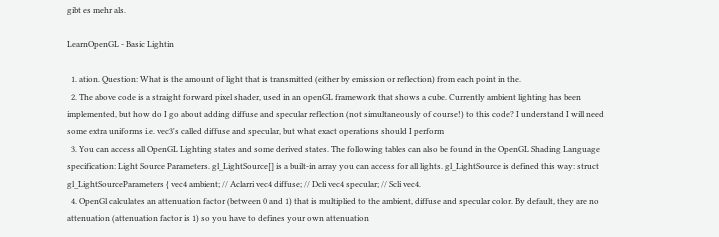gibt es mehr als.

LearnOpenGL - Basic Lightin

  1. ation. Question: What is the amount of light that is transmitted (either by emission or reflection) from each point in the.
  2. The above code is a straight forward pixel shader, used in an openGL framework that shows a cube. Currently ambient lighting has been implemented, but how do I go about adding diffuse and specular reflection (not simultaneously of course!) to this code? I understand I will need some extra uniforms i.e. vec3's called diffuse and specular, but what exact operations should I perform
  3. You can access all OpenGL Lighting states and some derived states. The following tables can also be found in the OpenGL Shading Language specification: Light Source Parameters. gl_LightSource[] is a built-in array you can access for all lights. gl_LightSource is defined this way: struct gl_LightSourceParameters { vec4 ambient; // Aclarri vec4 diffuse; // Dcli vec4 specular; // Scli vec4.
  4. OpenGl calculates an attenuation factor (between 0 and 1) that is multiplied to the ambient, diffuse and specular color. By default, they are no attenuation (attenuation factor is 1) so you have to defines your own attenuation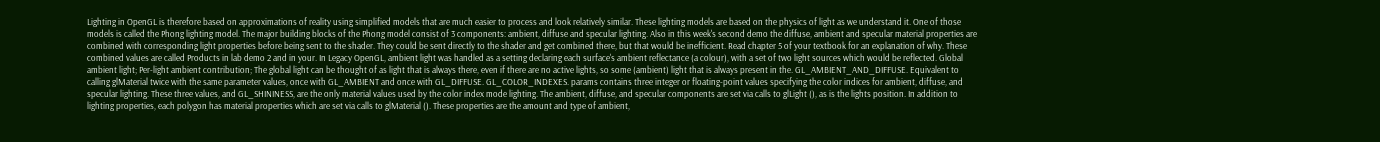Lighting in OpenGL is therefore based on approximations of reality using simplified models that are much easier to process and look relatively similar. These lighting models are based on the physics of light as we understand it. One of those models is called the Phong lighting model. The major building blocks of the Phong model consist of 3 components: ambient, diffuse and specular lighting. Also in this week's second demo the diffuse, ambient and specular material properties are combined with corresponding light properties before being sent to the shader. They could be sent directly to the shader and get combined there, but that would be inefficient. Read chapter 5 of your textbook for an explanation of why. These combined values are called Products in lab demo 2 and in your. In Legacy OpenGL, ambient light was handled as a setting declaring each surface's ambient reflectance (a colour), with a set of two light sources which would be reflected. Global ambient light; Per-light ambient contribution; The global light can be thought of as light that is always there, even if there are no active lights, so some (ambient) light that is always present in the. GL_AMBIENT_AND_DIFFUSE. Equivalent to calling glMaterial twice with the same parameter values, once with GL_AMBIENT and once with GL_DIFFUSE. GL_COLOR_INDEXES. params contains three integer or floating-point values specifying the color indices for ambient, diffuse, and specular lighting. These three values, and GL_SHININESS, are the only material values used by the color index mode lighting. The ambient, diffuse, and specular components are set via calls to glLight (), as is the lights position. In addition to lighting properties, each polygon has material properties which are set via calls to glMaterial (). These properties are the amount and type of ambient,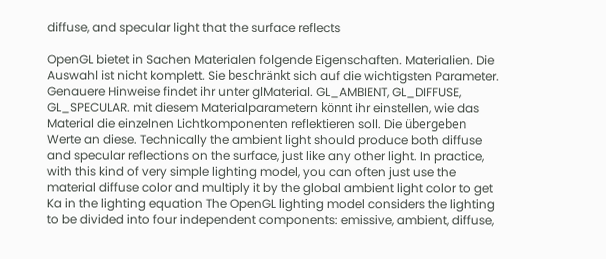diffuse, and specular light that the surface reflects

OpenGL bietet in Sachen Materialen folgende Eigenschaften. Materialien. Die Auswahl ist nicht komplett. Sie beschränkt sich auf die wichtigsten Parameter. Genauere Hinweise findet ihr unter glMaterial. GL_AMBIENT, GL_DIFFUSE, GL_SPECULAR. mit diesem Materialparametern könnt ihr einstellen, wie das Material die einzelnen Lichtkomponenten reflektieren soll. Die übergeben Werte an diese. Technically the ambient light should produce both diffuse and specular reflections on the surface, just like any other light. In practice, with this kind of very simple lighting model, you can often just use the material diffuse color and multiply it by the global ambient light color to get Ka in the lighting equation The OpenGL lighting model considers the lighting to be divided into four independent components: emissive, ambient, diffuse,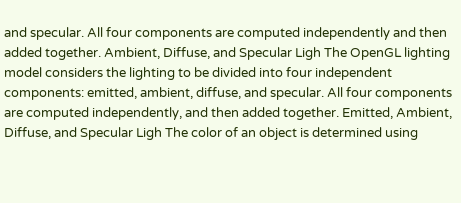and specular. All four components are computed independently and then added together. Ambient, Diffuse, and Specular Ligh The OpenGL lighting model considers the lighting to be divided into four independent components: emitted, ambient, diffuse, and specular. All four components are computed independently, and then added together. Emitted, Ambient, Diffuse, and Specular Ligh The color of an object is determined using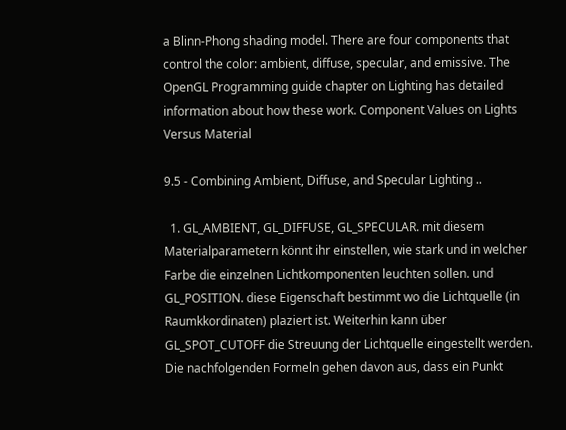a Blinn-Phong shading model. There are four components that control the color: ambient, diffuse, specular, and emissive. The OpenGL Programming guide chapter on Lighting has detailed information about how these work. Component Values on Lights Versus Material

9.5 - Combining Ambient, Diffuse, and Specular Lighting ..

  1. GL_AMBIENT, GL_DIFFUSE, GL_SPECULAR. mit diesem Materialparametern könnt ihr einstellen, wie stark und in welcher Farbe die einzelnen Lichtkomponenten leuchten sollen. und GL_POSITION. diese Eigenschaft bestimmt wo die Lichtquelle (in Raumkkordinaten) plaziert ist. Weiterhin kann über GL_SPOT_CUTOFF die Streuung der Lichtquelle eingestellt werden. Die nachfolgenden Formeln gehen davon aus, dass ein Punkt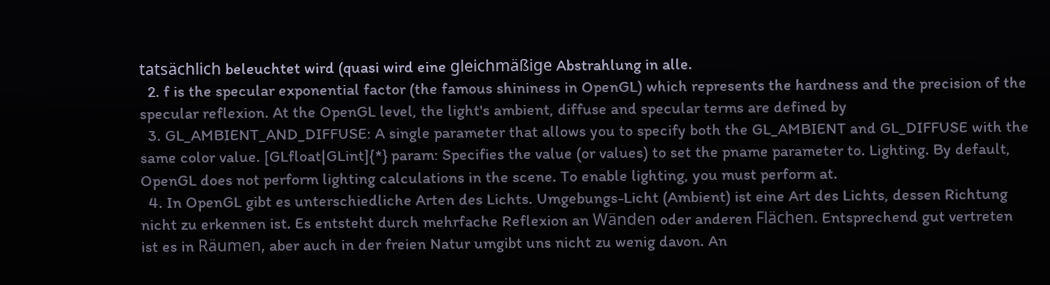tatsächlich beleuchtet wird (quasi wird eine gleichmäßige Abstrahlung in alle.
  2. f is the specular exponential factor (the famous shininess in OpenGL) which represents the hardness and the precision of the specular reflexion. At the OpenGL level, the light's ambient, diffuse and specular terms are defined by
  3. GL_AMBIENT_AND_DIFFUSE: A single parameter that allows you to specify both the GL_AMBIENT and GL_DIFFUSE with the same color value. [GLfloat|GLint]{*} param: Specifies the value (or values) to set the pname parameter to. Lighting. By default, OpenGL does not perform lighting calculations in the scene. To enable lighting, you must perform at.
  4. In OpenGL gibt es unterschiedliche Arten des Lichts. Umgebungs-Licht (Ambient) ist eine Art des Lichts, dessen Richtung nicht zu erkennen ist. Es entsteht durch mehrfache Reflexion an Wänden oder anderen Flächen. Entsprechend gut vertreten ist es in Räumen, aber auch in der freien Natur umgibt uns nicht zu wenig davon. An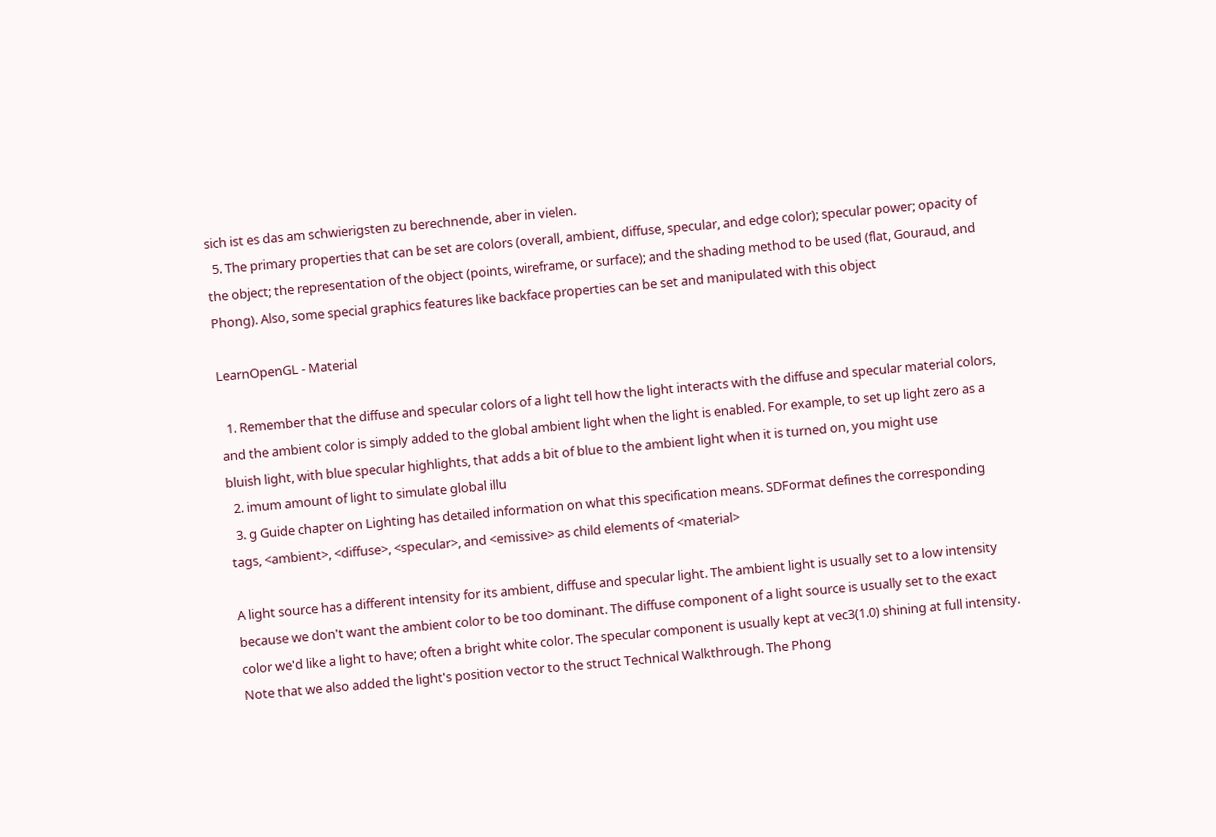sich ist es das am schwierigsten zu berechnende, aber in vielen.
  5. The primary properties that can be set are colors (overall, ambient, diffuse, specular, and edge color); specular power; opacity of the object; the representation of the object (points, wireframe, or surface); and the shading method to be used (flat, Gouraud, and Phong). Also, some special graphics features like backface properties can be set and manipulated with this object

LearnOpenGL - Material

  1. Remember that the diffuse and specular colors of a light tell how the light interacts with the diffuse and specular material colors, and the ambient color is simply added to the global ambient light when the light is enabled. For example, to set up light zero as a bluish light, with blue specular highlights, that adds a bit of blue to the ambient light when it is turned on, you might use
  2. imum amount of light to simulate global illu
  3. g Guide chapter on Lighting has detailed information on what this specification means. SDFormat defines the corresponding tags, <ambient>, <diffuse>, <specular>, and <emissive> as child elements of <material>

A light source has a different intensity for its ambient, diffuse and specular light. The ambient light is usually set to a low intensity because we don't want the ambient color to be too dominant. The diffuse component of a light source is usually set to the exact color we'd like a light to have; often a bright white color. The specular component is usually kept at vec3(1.0) shining at full intensity. Note that we also added the light's position vector to the struct Technical Walkthrough. The Phong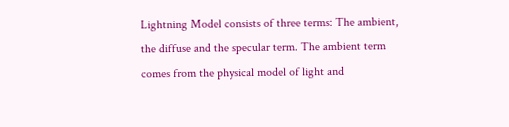Lightning Model consists of three terms: The ambient, the diffuse and the specular term. The ambient term comes from the physical model of light and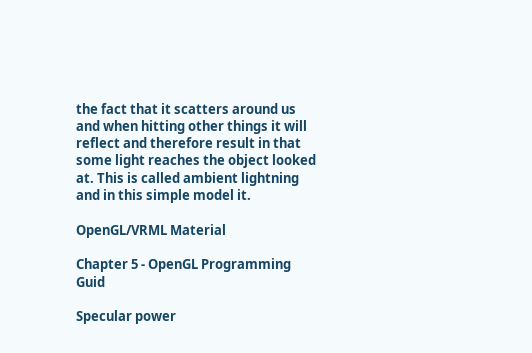the fact that it scatters around us and when hitting other things it will reflect and therefore result in that some light reaches the object looked at. This is called ambient lightning and in this simple model it.

OpenGL/VRML Material

Chapter 5 - OpenGL Programming Guid

Specular power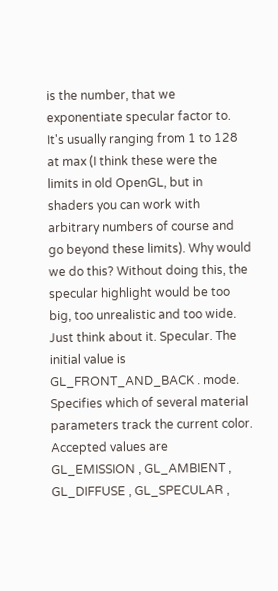is the number, that we exponentiate specular factor to. It's usually ranging from 1 to 128 at max (I think these were the limits in old OpenGL, but in shaders you can work with arbitrary numbers of course and go beyond these limits). Why would we do this? Without doing this, the specular highlight would be too big, too unrealistic and too wide. Just think about it. Specular. The initial value is GL_FRONT_AND_BACK . mode. Specifies which of several material parameters track the current color. Accepted values are GL_EMISSION , GL_AMBIENT , GL_DIFFUSE , GL_SPECULAR ,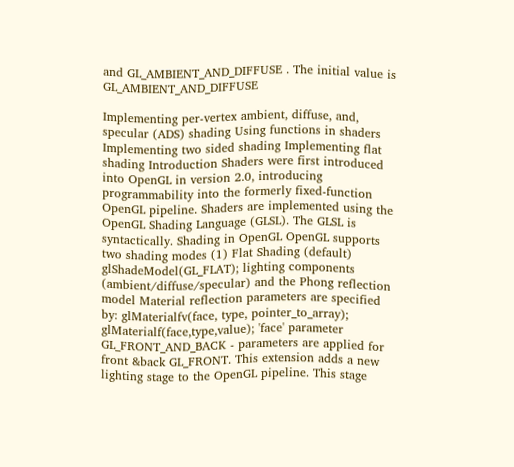and GL_AMBIENT_AND_DIFFUSE . The initial value is GL_AMBIENT_AND_DIFFUSE

Implementing per-vertex ambient, diffuse, and, specular (ADS) shading Using functions in shaders Implementing two sided shading Implementing flat shading Introduction Shaders were first introduced into OpenGL in version 2.0, introducing programmability into the formerly fixed-function OpenGL pipeline. Shaders are implemented using the OpenGL Shading Language (GLSL). The GLSL is syntactically. Shading in OpenGL OpenGL supports two shading modes (1) Flat Shading (default) glShadeModel(GL_FLAT); lighting components (ambient/diffuse/specular) and the Phong reflection model Material reflection parameters are specified by: glMaterialfv(face, type, pointer_to_array); glMaterialf(face,type,value); 'face' parameter GL_FRONT_AND_BACK - parameters are applied for front &back GL_FRONT. This extension adds a new lighting stage to the OpenGL pipeline. This stage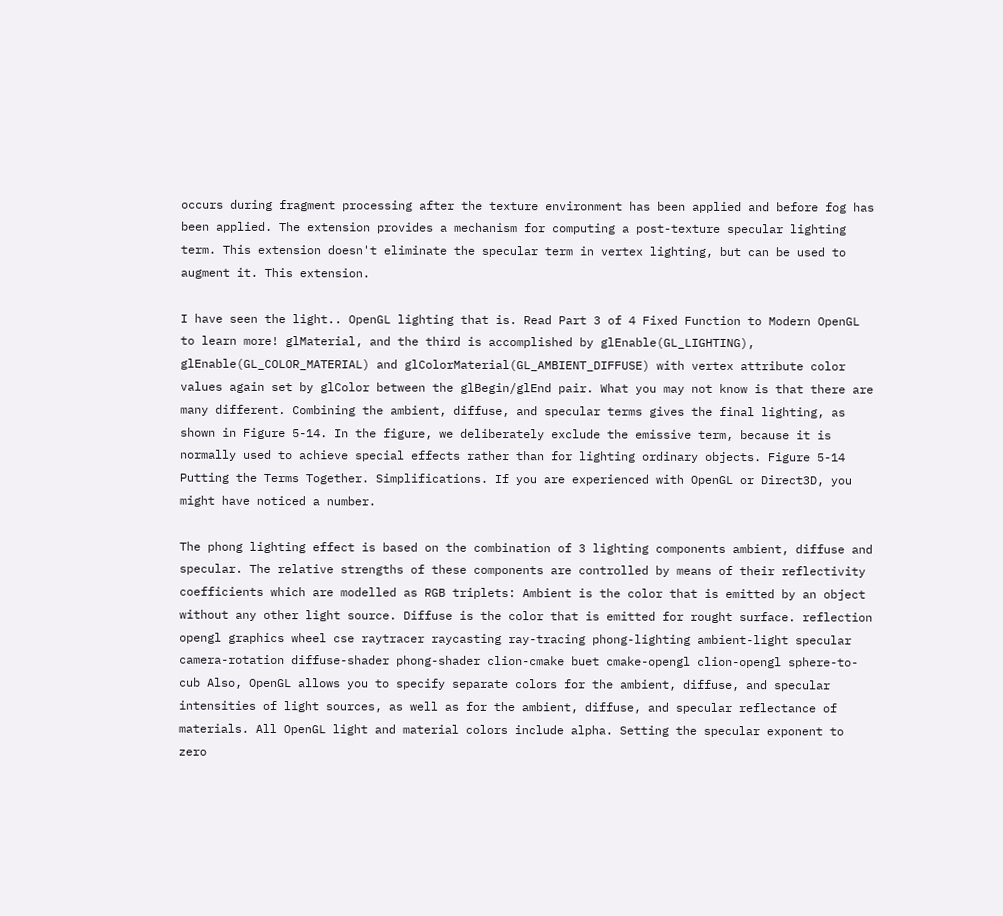occurs during fragment processing after the texture environment has been applied and before fog has been applied. The extension provides a mechanism for computing a post-texture specular lighting term. This extension doesn't eliminate the specular term in vertex lighting, but can be used to augment it. This extension.

I have seen the light.. OpenGL lighting that is. Read Part 3 of 4 Fixed Function to Modern OpenGL to learn more! glMaterial, and the third is accomplished by glEnable(GL_LIGHTING), glEnable(GL_COLOR_MATERIAL) and glColorMaterial(GL_AMBIENT_DIFFUSE) with vertex attribute color values again set by glColor between the glBegin/glEnd pair. What you may not know is that there are many different. Combining the ambient, diffuse, and specular terms gives the final lighting, as shown in Figure 5-14. In the figure, we deliberately exclude the emissive term, because it is normally used to achieve special effects rather than for lighting ordinary objects. Figure 5-14 Putting the Terms Together. Simplifications. If you are experienced with OpenGL or Direct3D, you might have noticed a number.

The phong lighting effect is based on the combination of 3 lighting components ambient, diffuse and specular. The relative strengths of these components are controlled by means of their reflectivity coefficients which are modelled as RGB triplets: Ambient is the color that is emitted by an object without any other light source. Diffuse is the color that is emitted for rought surface. reflection opengl graphics wheel cse raytracer raycasting ray-tracing phong-lighting ambient-light specular camera-rotation diffuse-shader phong-shader clion-cmake buet cmake-opengl clion-opengl sphere-to-cub Also, OpenGL allows you to specify separate colors for the ambient, diffuse, and specular intensities of light sources, as well as for the ambient, diffuse, and specular reflectance of materials. All OpenGL light and material colors include alpha. Setting the specular exponent to zero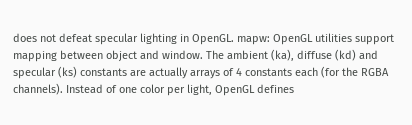does not defeat specular lighting in OpenGL. mapw: OpenGL utilities support mapping between object and window. The ambient (ka), diffuse (kd) and specular (ks) constants are actually arrays of 4 constants each (for the RGBA channels). Instead of one color per light, OpenGL defines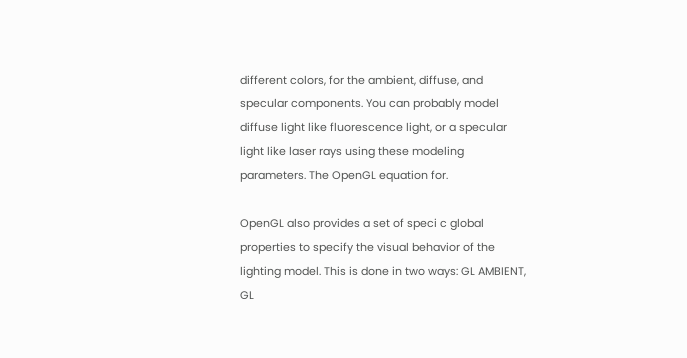different colors, for the ambient, diffuse, and specular components. You can probably model diffuse light like fluorescence light, or a specular light like laser rays using these modeling parameters. The OpenGL equation for.

OpenGL also provides a set of speci c global properties to specify the visual behavior of the lighting model. This is done in two ways: GL AMBIENT, GL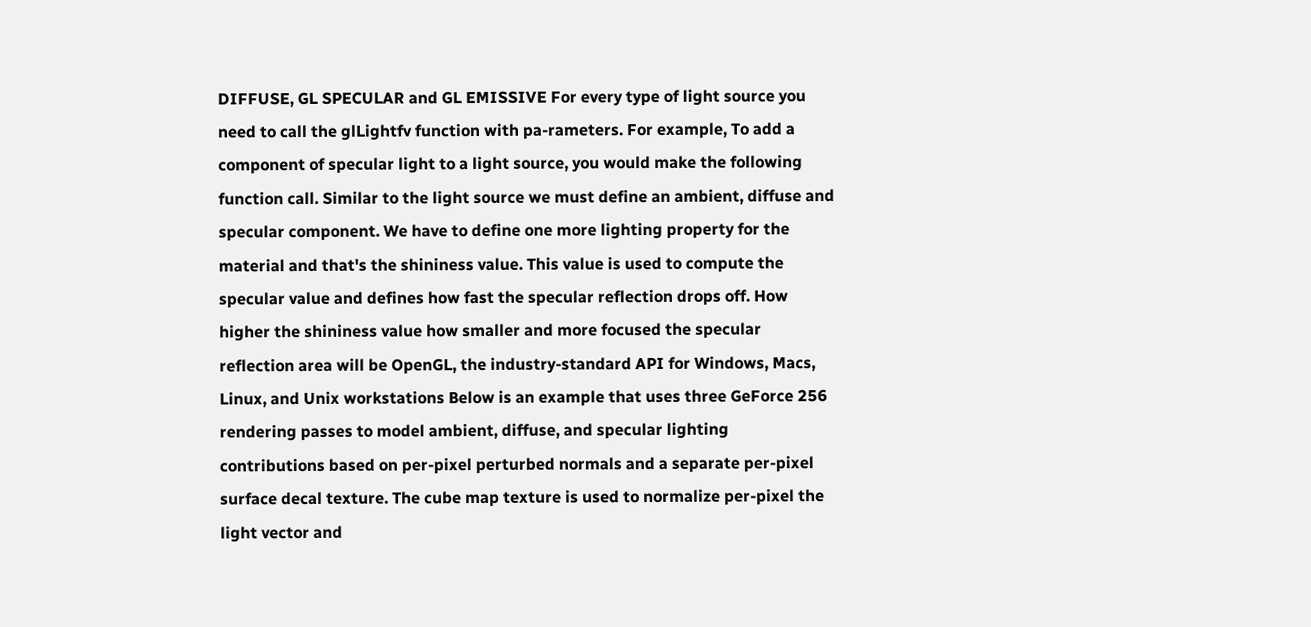DIFFUSE, GL SPECULAR and GL EMISSIVE For every type of light source you need to call the glLightfv function with pa-rameters. For example, To add a component of specular light to a light source, you would make the following function call. Similar to the light source we must define an ambient, diffuse and specular component. We have to define one more lighting property for the material and that's the shininess value. This value is used to compute the specular value and defines how fast the specular reflection drops off. How higher the shininess value how smaller and more focused the specular reflection area will be OpenGL, the industry-standard API for Windows, Macs, Linux, and Unix workstations Below is an example that uses three GeForce 256 rendering passes to model ambient, diffuse, and specular lighting contributions based on per-pixel perturbed normals and a separate per-pixel surface decal texture. The cube map texture is used to normalize per-pixel the light vector and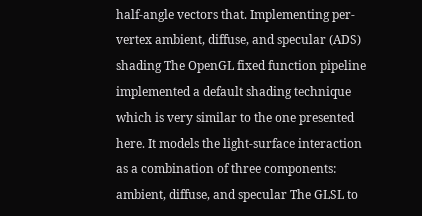half-angle vectors that. Implementing per-vertex ambient, diffuse, and specular (ADS) shading The OpenGL fixed function pipeline implemented a default shading technique which is very similar to the one presented here. It models the light-surface interaction as a combination of three components: ambient, diffuse, and specular The GLSL to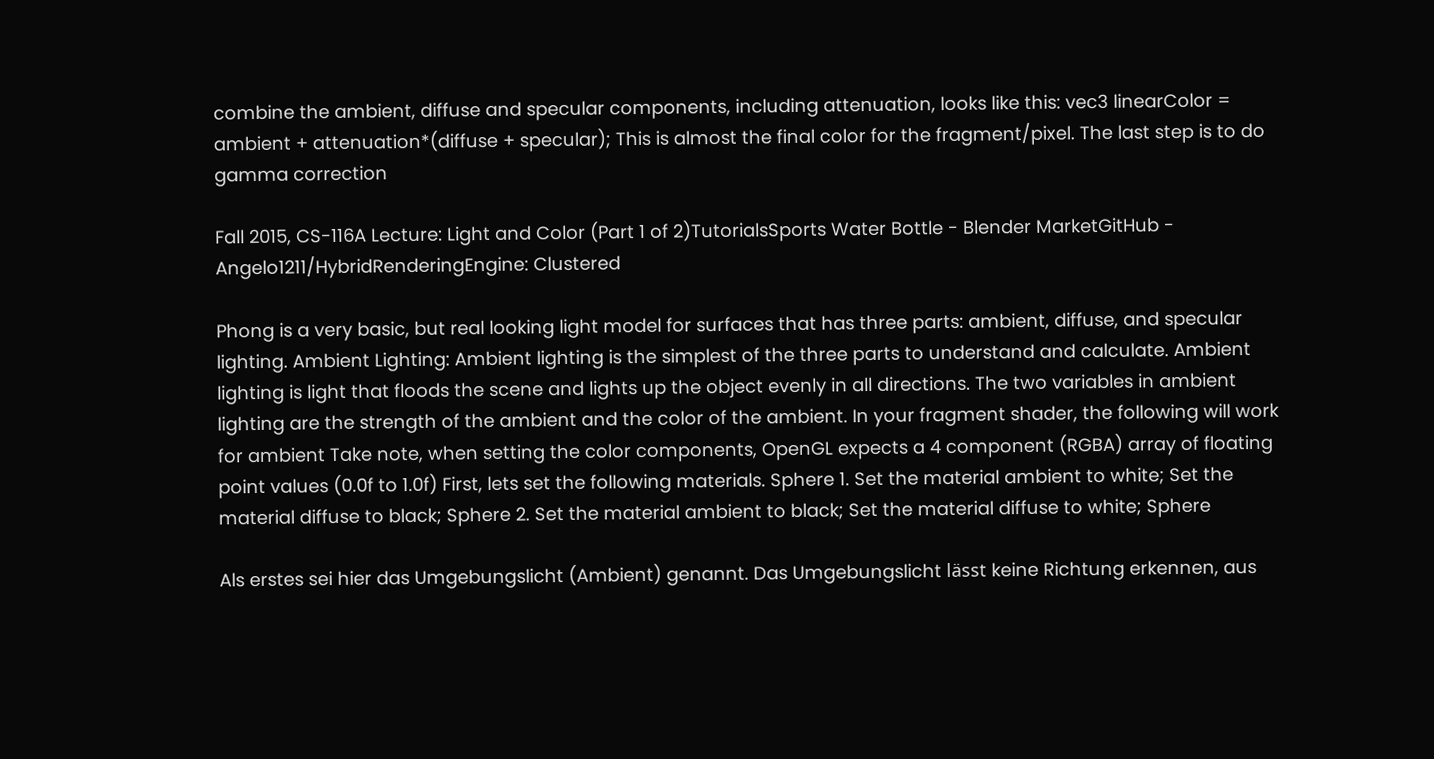combine the ambient, diffuse and specular components, including attenuation, looks like this: vec3 linearColor = ambient + attenuation*(diffuse + specular); This is almost the final color for the fragment/pixel. The last step is to do gamma correction

Fall 2015, CS-116A Lecture: Light and Color (Part 1 of 2)TutorialsSports Water Bottle - Blender MarketGitHub - Angelo1211/HybridRenderingEngine: Clustered

Phong is a very basic, but real looking light model for surfaces that has three parts: ambient, diffuse, and specular lighting. Ambient Lighting: Ambient lighting is the simplest of the three parts to understand and calculate. Ambient lighting is light that floods the scene and lights up the object evenly in all directions. The two variables in ambient lighting are the strength of the ambient and the color of the ambient. In your fragment shader, the following will work for ambient Take note, when setting the color components, OpenGL expects a 4 component (RGBA) array of floating point values (0.0f to 1.0f) First, lets set the following materials. Sphere 1. Set the material ambient to white; Set the material diffuse to black; Sphere 2. Set the material ambient to black; Set the material diffuse to white; Sphere

Als erstes sei hier das Umgebungslicht (Ambient) genannt. Das Umgebungslicht lässt keine Richtung erkennen, aus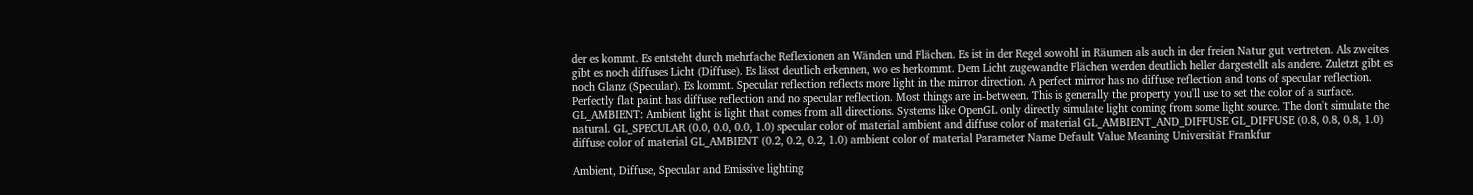der es kommt. Es entsteht durch mehrfache Reflexionen an Wänden und Flächen. Es ist in der Regel sowohl in Räumen als auch in der freien Natur gut vertreten. Als zweites gibt es noch diffuses Licht (Diffuse). Es lässt deutlich erkennen, wo es herkommt. Dem Licht zugewandte Flächen werden deutlich heller dargestellt als andere. Zuletzt gibt es noch Glanz (Specular). Es kommt. Specular reflection reflects more light in the mirror direction. A perfect mirror has no diffuse reflection and tons of specular reflection. Perfectly flat paint has diffuse reflection and no specular reflection. Most things are in-between. This is generally the property you'll use to set the color of a surface. GL_AMBIENT: Ambient light is light that comes from all directions. Systems like OpenGL only directly simulate light coming from some light source. The don't simulate the natural. GL_SPECULAR (0.0, 0.0, 0.0, 1.0) specular color of material ambient and diffuse color of material GL_AMBIENT_AND_DIFFUSE GL_DIFFUSE (0.8, 0.8, 0.8, 1.0) diffuse color of material GL_AMBIENT (0.2, 0.2, 0.2, 1.0) ambient color of material Parameter Name Default Value Meaning Universität Frankfur

Ambient, Diffuse, Specular and Emissive lighting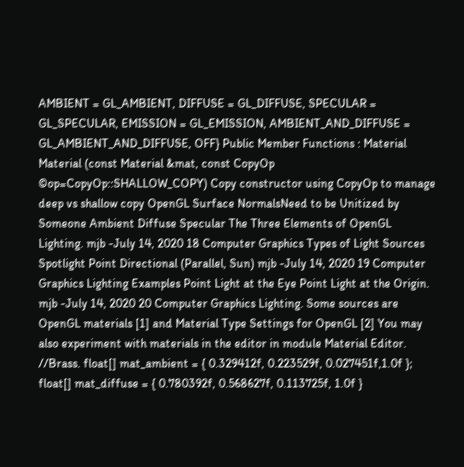AMBIENT = GL_AMBIENT, DIFFUSE = GL_DIFFUSE, SPECULAR = GL_SPECULAR, EMISSION = GL_EMISSION, AMBIENT_AND_DIFFUSE = GL_AMBIENT_AND_DIFFUSE, OFF} Public Member Functions : Material Material (const Material &mat, const CopyOp ©op=CopyOp::SHALLOW_COPY) Copy constructor using CopyOp to manage deep vs shallow copy OpenGL Surface NormalsNeed to be Unitized by Someone Ambient Diffuse Specular The Three Elements of OpenGL Lighting. mjb -July 14, 2020 18 Computer Graphics Types of Light Sources Spotlight Point Directional (Parallel, Sun) mjb -July 14, 2020 19 Computer Graphics Lighting Examples Point Light at the Eye Point Light at the Origin. mjb -July 14, 2020 20 Computer Graphics Lighting. Some sources are OpenGL materials [1] and Material Type Settings for OpenGL [2] You may also experiment with materials in the editor in module Material Editor. //Brass. float[] mat_ambient = { 0.329412f, 0.223529f, 0.027451f,1.0f }; float[] mat_diffuse = { 0.780392f, 0.568627f, 0.113725f, 1.0f }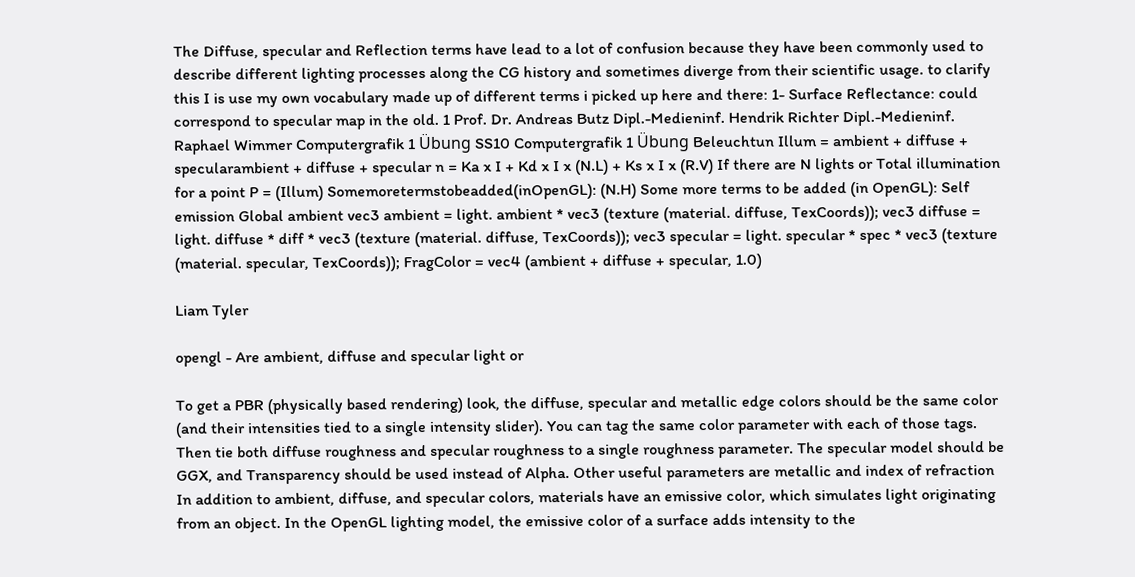The Diffuse, specular and Reflection terms have lead to a lot of confusion because they have been commonly used to describe different lighting processes along the CG history and sometimes diverge from their scientific usage. to clarify this I is use my own vocabulary made up of different terms i picked up here and there: 1- Surface Reflectance: could correspond to specular map in the old. 1 Prof. Dr. Andreas Butz Dipl.-Medieninf. Hendrik Richter Dipl.-Medieninf. Raphael Wimmer Computergrafik 1 Übung SS10 Computergrafik 1 Übung Beleuchtun Illum = ambient + diffuse + specularambient + diffuse + specular n = Ka x I + Kd x I x (N.L) + Ks x I x (R.V) If there are N lights or Total illumination for a point P = (Illum) Somemoretermstobeadded(inOpenGL): (N.H) Some more terms to be added (in OpenGL): Self emission Global ambient vec3 ambient = light. ambient * vec3 (texture (material. diffuse, TexCoords)); vec3 diffuse = light. diffuse * diff * vec3 (texture (material. diffuse, TexCoords)); vec3 specular = light. specular * spec * vec3 (texture (material. specular, TexCoords)); FragColor = vec4 (ambient + diffuse + specular, 1.0)

Liam Tyler

opengl - Are ambient, diffuse and specular light or

To get a PBR (physically based rendering) look, the diffuse, specular and metallic edge colors should be the same color (and their intensities tied to a single intensity slider). You can tag the same color parameter with each of those tags. Then tie both diffuse roughness and specular roughness to a single roughness parameter. The specular model should be GGX, and Transparency should be used instead of Alpha. Other useful parameters are metallic and index of refraction In addition to ambient, diffuse, and specular colors, materials have an emissive color, which simulates light originating from an object. In the OpenGL lighting model, the emissive color of a surface adds intensity to the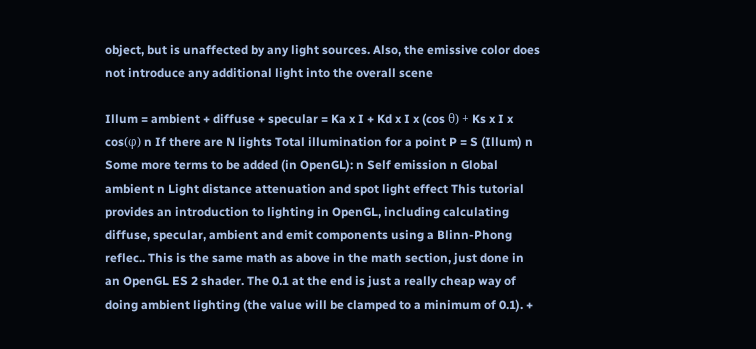object, but is unaffected by any light sources. Also, the emissive color does not introduce any additional light into the overall scene

Illum = ambient + diffuse + specular = Ka x I + Kd x I x (cos θ) + Ks x I x cos(φ) n If there are N lights Total illumination for a point P = S (Illum) n Some more terms to be added (in OpenGL): n Self emission n Global ambient n Light distance attenuation and spot light effect This tutorial provides an introduction to lighting in OpenGL, including calculating diffuse, specular, ambient and emit components using a Blinn-Phong reflec.. This is the same math as above in the math section, just done in an OpenGL ES 2 shader. The 0.1 at the end is just a really cheap way of doing ambient lighting (the value will be clamped to a minimum of 0.1). +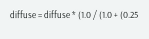diffuse = diffuse * (1.0 / (1.0 + (0.25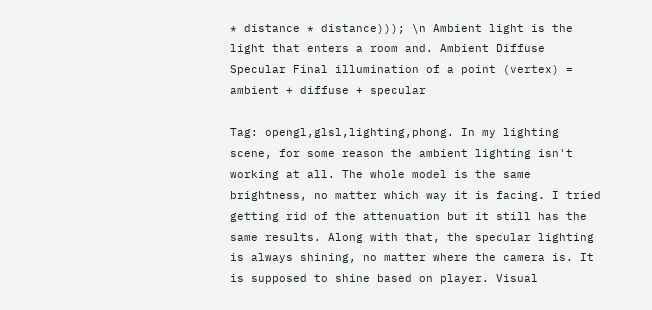* distance * distance))); \n Ambient light is the light that enters a room and. Ambient Diffuse Specular Final illumination of a point (vertex) = ambient + diffuse + specular

Tag: opengl,glsl,lighting,phong. In my lighting scene, for some reason the ambient lighting isn't working at all. The whole model is the same brightness, no matter which way it is facing. I tried getting rid of the attenuation but it still has the same results. Along with that, the specular lighting is always shining, no matter where the camera is. It is supposed to shine based on player. Visual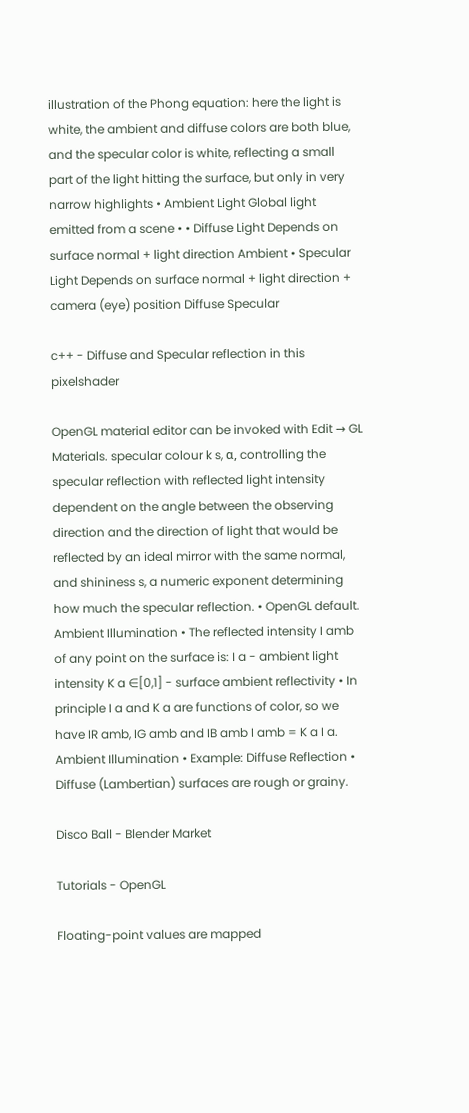illustration of the Phong equation: here the light is white, the ambient and diffuse colors are both blue, and the specular color is white, reflecting a small part of the light hitting the surface, but only in very narrow highlights • Ambient Light Global light emitted from a scene • • Diffuse Light Depends on surface normal + light direction Ambient • Specular Light Depends on surface normal + light direction + camera (eye) position Diffuse Specular

c++ - Diffuse and Specular reflection in this pixelshader

OpenGL material editor can be invoked with Edit → GL Materials. specular colour k s, α, controlling the specular reflection with reflected light intensity dependent on the angle between the observing direction and the direction of light that would be reflected by an ideal mirror with the same normal, and shininess s, a numeric exponent determining how much the specular reflection. • OpenGL default. Ambient Illumination • The reflected intensity I amb of any point on the surface is: I a - ambient light intensity K a ∈[0,1] - surface ambient reflectivity • In principle I a and K a are functions of color, so we have IR amb, IG amb and IB amb I amb = K a I a. Ambient Illumination • Example: Diffuse Reflection • Diffuse (Lambertian) surfaces are rough or grainy.

Disco Ball - Blender Market

Tutorials - OpenGL

Floating-point values are mapped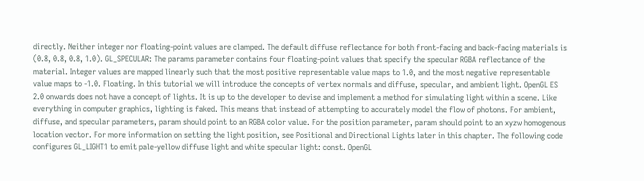directly. Neither integer nor floating-point values are clamped. The default diffuse reflectance for both front-facing and back-facing materials is (0.8, 0.8, 0.8, 1.0). GL_SPECULAR: The params parameter contains four floating-point values that specify the specular RGBA reflectance of the material. Integer values are mapped linearly such that the most positive representable value maps to 1.0, and the most negative representable value maps to -1.0. Floating. In this tutorial we will introduce the concepts of vertex normals and diffuse, specular, and ambient light. OpenGL ES 2.0 onwards does not have a concept of lights. It is up to the developer to devise and implement a method for simulating light within a scene. Like everything in computer graphics, lighting is faked. This means that instead of attempting to accurately model the flow of photons. For ambient, diffuse, and specular parameters, param should point to an RGBA color value. For the position parameter, param should point to an xyzw homogenous location vector. For more information on setting the light position, see Positional and Directional Lights later in this chapter. The following code configures GL_LIGHT1 to emit pale-yellow diffuse light and white specular light: const. OpenGL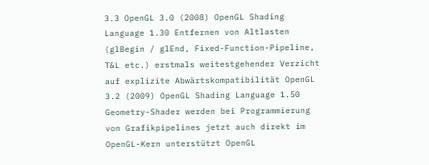3.3 OpenGL 3.0 (2008) OpenGL Shading Language 1.30 Entfernen von Altlasten (glBegin / glEnd, Fixed-Function-Pipeline, T&L etc.) erstmals weitestgehender Verzicht auf explizite Abwärtskompatibilität OpenGL 3.2 (2009) OpenGL Shading Language 1.50 Geometry-Shader werden bei Programmierung von Grafikpipelines jetzt auch direkt im OpenGL-Kern unterstützt OpenGL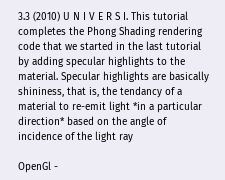3.3 (2010) U N I V E R S I. This tutorial completes the Phong Shading rendering code that we started in the last tutorial by adding specular highlights to the material. Specular highlights are basically shininess, that is, the tendancy of a material to re-emit light *in a particular direction* based on the angle of incidence of the light ray

OpenGl -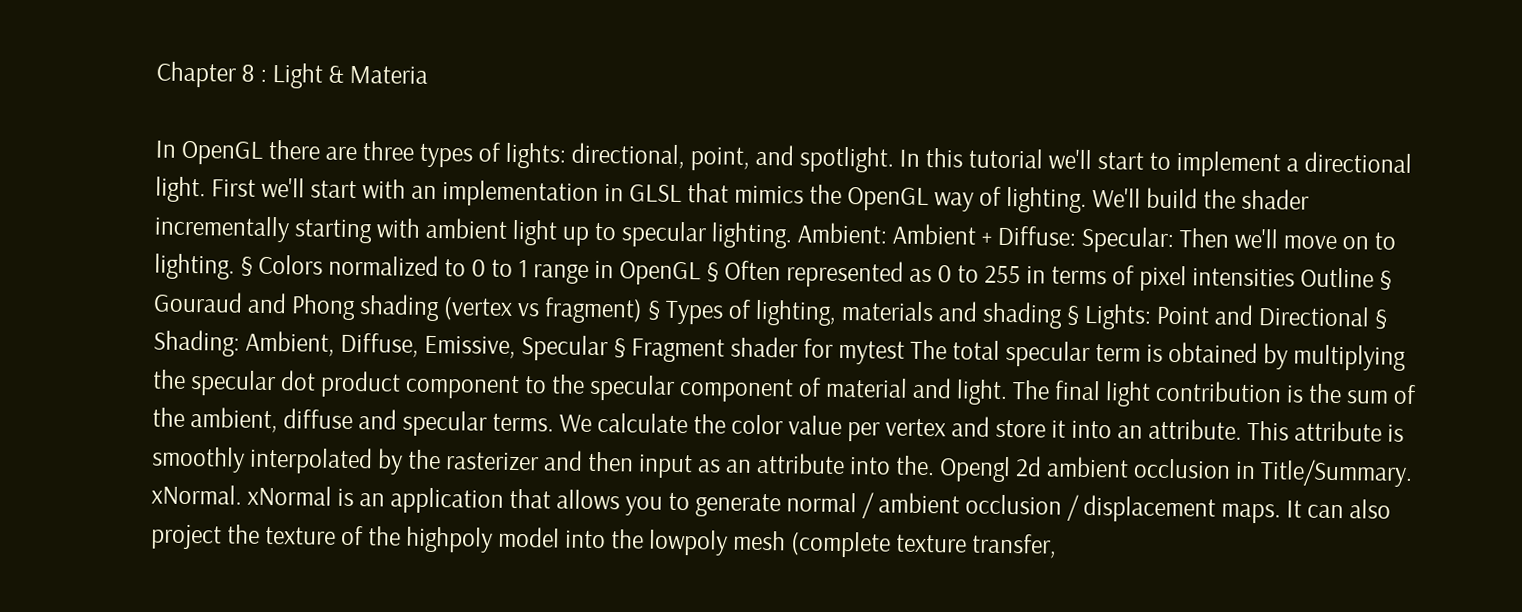Chapter 8 : Light & Materia

In OpenGL there are three types of lights: directional, point, and spotlight. In this tutorial we'll start to implement a directional light. First we'll start with an implementation in GLSL that mimics the OpenGL way of lighting. We'll build the shader incrementally starting with ambient light up to specular lighting. Ambient: Ambient + Diffuse: Specular: Then we'll move on to lighting. § Colors normalized to 0 to 1 range in OpenGL § Often represented as 0 to 255 in terms of pixel intensities Outline § Gouraud and Phong shading (vertex vs fragment) § Types of lighting, materials and shading § Lights: Point and Directional § Shading: Ambient, Diffuse, Emissive, Specular § Fragment shader for mytest The total specular term is obtained by multiplying the specular dot product component to the specular component of material and light. The final light contribution is the sum of the ambient, diffuse and specular terms. We calculate the color value per vertex and store it into an attribute. This attribute is smoothly interpolated by the rasterizer and then input as an attribute into the. Opengl 2d ambient occlusion in Title/Summary. xNormal. xNormal is an application that allows you to generate normal / ambient occlusion / displacement maps. It can also project the texture of the highpoly model into the lowpoly mesh (complete texture transfer,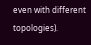even with different topologies).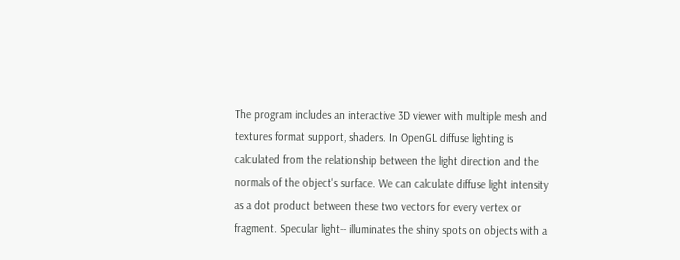The program includes an interactive 3D viewer with multiple mesh and textures format support, shaders. In OpenGL diffuse lighting is calculated from the relationship between the light direction and the normals of the object's surface. We can calculate diffuse light intensity as a dot product between these two vectors for every vertex or fragment. Specular light-- illuminates the shiny spots on objects with a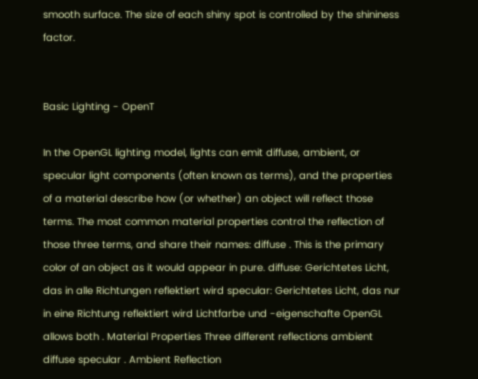smooth surface. The size of each shiny spot is controlled by the shininess factor.


Basic Lighting - OpenT

In the OpenGL lighting model, lights can emit diffuse, ambient, or specular light components (often known as terms), and the properties of a material describe how (or whether) an object will reflect those terms. The most common material properties control the reflection of those three terms, and share their names: diffuse . This is the primary color of an object as it would appear in pure. diffuse: Gerichtetes Licht, das in alle Richtungen reflektiert wird specular: Gerichtetes Licht, das nur in eine Richtung reflektiert wird Lichtfarbe und -eigenschafte OpenGL allows both . Material Properties Three different reflections ambient diffuse specular . Ambient Reflection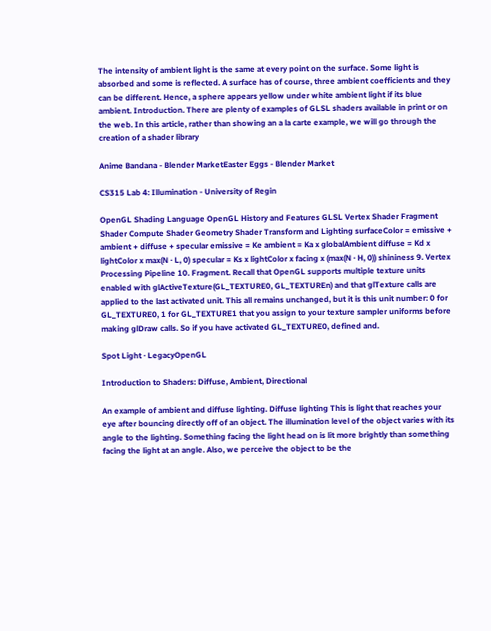The intensity of ambient light is the same at every point on the surface. Some light is absorbed and some is reflected. A surface has of course, three ambient coefficients and they can be different. Hence, a sphere appears yellow under white ambient light if its blue ambient. Introduction. There are plenty of examples of GLSL shaders available in print or on the web. In this article, rather than showing an a la carte example, we will go through the creation of a shader library

Anime Bandana - Blender MarketEaster Eggs - Blender Market

CS315 Lab 4: Illumination - University of Regin

OpenGL Shading Language OpenGL History and Features GLSL Vertex Shader Fragment Shader Compute Shader Geometry Shader Transform and Lighting surfaceColor = emissive + ambient + diffuse + specular emissive = Ke ambient = Ka x globalAmbient diffuse = Kd x lightColor x max(N · L, 0) specular = Ks x lightColor x facing x (max(N · H, 0)) shininess 9. Vertex Processing Pipeline 10. Fragment. Recall that OpenGL supports multiple texture units enabled with glActiveTexture(GL_TEXTURE0, GL_TEXTUREn) and that glTexture calls are applied to the last activated unit. This all remains unchanged, but it is this unit number: 0 for GL_TEXTURE0, 1 for GL_TEXTURE1 that you assign to your texture sampler uniforms before making glDraw calls. So if you have activated GL_TEXTURE0, defined and.

Spot Light · LegacyOpenGL

Introduction to Shaders: Diffuse, Ambient, Directional

An example of ambient and diffuse lighting. Diffuse lighting This is light that reaches your eye after bouncing directly off of an object. The illumination level of the object varies with its angle to the lighting. Something facing the light head on is lit more brightly than something facing the light at an angle. Also, we perceive the object to be the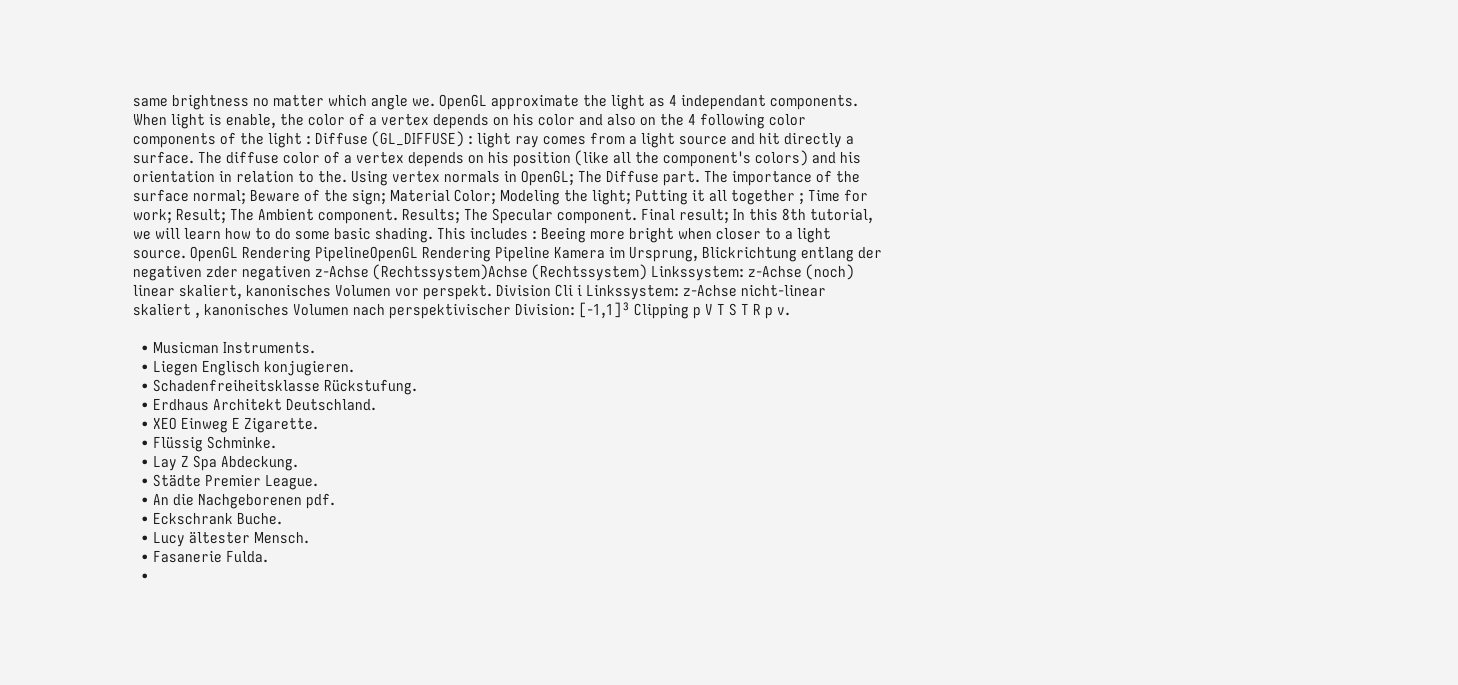same brightness no matter which angle we. OpenGL approximate the light as 4 independant components. When light is enable, the color of a vertex depends on his color and also on the 4 following color components of the light : Diffuse (GL_DIFFUSE) : light ray comes from a light source and hit directly a surface. The diffuse color of a vertex depends on his position (like all the component's colors) and his orientation in relation to the. Using vertex normals in OpenGL; The Diffuse part. The importance of the surface normal; Beware of the sign; Material Color; Modeling the light; Putting it all together ; Time for work; Result; The Ambient component. Results; The Specular component. Final result; In this 8th tutorial, we will learn how to do some basic shading. This includes : Beeing more bright when closer to a light source. OpenGL Rendering PipelineOpenGL Rendering Pipeline Kamera im Ursprung, Blickrichtung entlang der negativen zder negativen z-Achse (Rechtssystem)Achse (Rechtssystem) Linkssystem: z-Achse (noch) linear skaliert, kanonisches Volumen vor perspekt. Division Cli i Linkssystem: z-Achse nicht-linear skaliert , kanonisches Volumen nach perspektivischer Division: [-1,1]³ Clipping p V T S T R p v.

  • Musicman Instruments.
  • Liegen Englisch konjugieren.
  • Schadenfreiheitsklasse Rückstufung.
  • Erdhaus Architekt Deutschland.
  • XEO Einweg E Zigarette.
  • Flüssig Schminke.
  • Lay Z Spa Abdeckung.
  • Städte Premier League.
  • An die Nachgeborenen pdf.
  • Eckschrank Buche.
  • Lucy ältester Mensch.
  • Fasanerie Fulda.
  •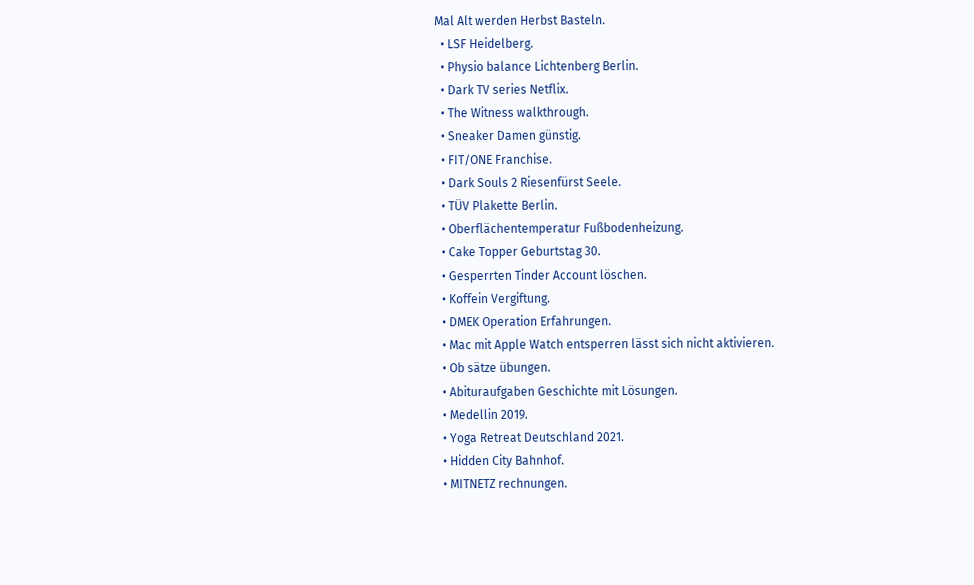Mal Alt werden Herbst Basteln.
  • LSF Heidelberg.
  • Physio balance Lichtenberg Berlin.
  • Dark TV series Netflix.
  • The Witness walkthrough.
  • Sneaker Damen günstig.
  • FIT/ONE Franchise.
  • Dark Souls 2 Riesenfürst Seele.
  • TÜV Plakette Berlin.
  • Oberflächentemperatur Fußbodenheizung.
  • Cake Topper Geburtstag 30.
  • Gesperrten Tinder Account löschen.
  • Koffein Vergiftung.
  • DMEK Operation Erfahrungen.
  • Mac mit Apple Watch entsperren lässt sich nicht aktivieren.
  • Ob sätze übungen.
  • Abituraufgaben Geschichte mit Lösungen.
  • Medellin 2019.
  • Yoga Retreat Deutschland 2021.
  • Hidden City Bahnhof.
  • MITNETZ rechnungen.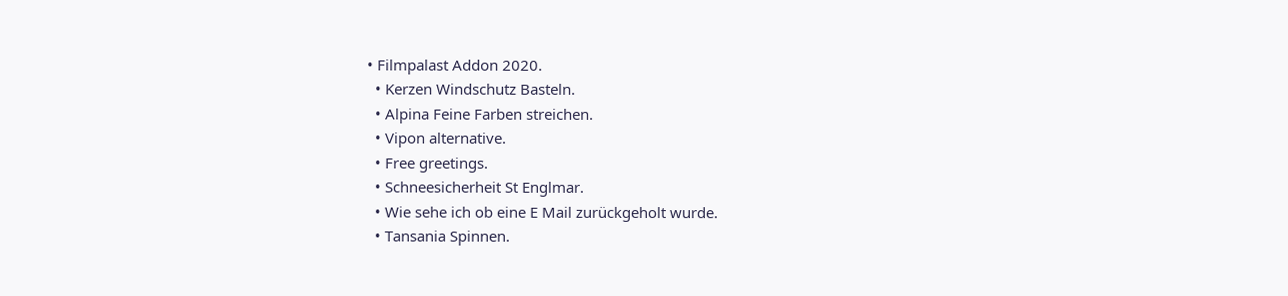• Filmpalast Addon 2020.
  • Kerzen Windschutz Basteln.
  • Alpina Feine Farben streichen.
  • Vipon alternative.
  • Free greetings.
  • Schneesicherheit St Englmar.
  • Wie sehe ich ob eine E Mail zurückgeholt wurde.
  • Tansania Spinnen.